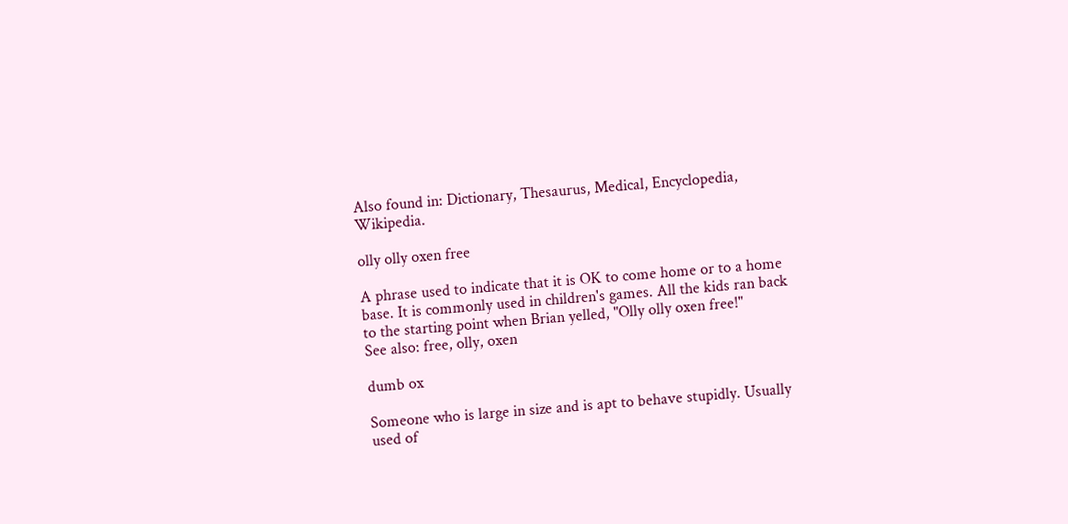Also found in: Dictionary, Thesaurus, Medical, Encyclopedia, Wikipedia.

olly olly oxen free

A phrase used to indicate that it is OK to come home or to a home base. It is commonly used in children's games. All the kids ran back to the starting point when Brian yelled, "Olly olly oxen free!"
See also: free, olly, oxen

dumb ox

Someone who is large in size and is apt to behave stupidly. Usually used of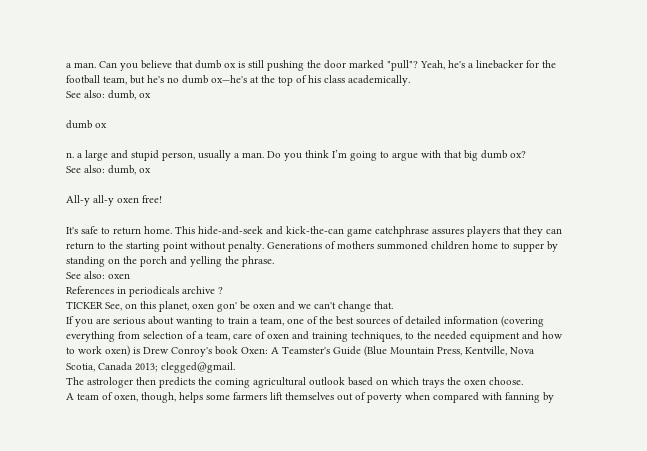a man. Can you believe that dumb ox is still pushing the door marked "pull"? Yeah, he's a linebacker for the football team, but he's no dumb ox—he's at the top of his class academically.
See also: dumb, ox

dumb ox

n. a large and stupid person, usually a man. Do you think I’m going to argue with that big dumb ox?
See also: dumb, ox

All-y all-y oxen free!

It's safe to return home. This hide-and-seek and kick-the-can game catchphrase assures players that they can return to the starting point without penalty. Generations of mothers summoned children home to supper by standing on the porch and yelling the phrase.
See also: oxen
References in periodicals archive ?
TICKER See, on this planet, oxen gon' be oxen and we can't change that.
If you are serious about wanting to train a team, one of the best sources of detailed information (covering everything from selection of a team, care of oxen and training techniques, to the needed equipment and how to work oxen) is Drew Conroy's book Oxen: A Teamster's Guide (Blue Mountain Press, Kentville, Nova Scotia, Canada 2013; clegged@gmail.
The astrologer then predicts the coming agricultural outlook based on which trays the oxen choose.
A team of oxen, though, helps some farmers lift themselves out of poverty when compared with fanning by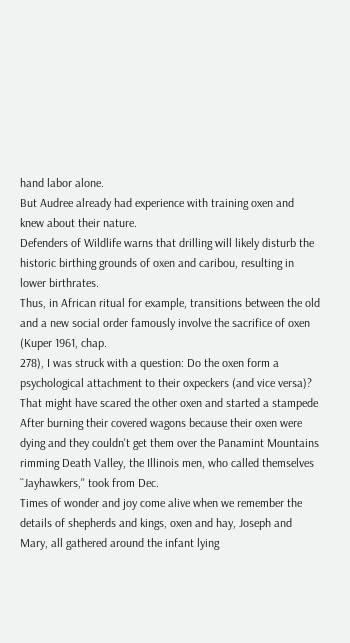hand labor alone.
But Audree already had experience with training oxen and knew about their nature.
Defenders of Wildlife warns that drilling will likely disturb the historic birthing grounds of oxen and caribou, resulting in lower birthrates.
Thus, in African ritual for example, transitions between the old and a new social order famously involve the sacrifice of oxen (Kuper 1961, chap.
278), I was struck with a question: Do the oxen form a psychological attachment to their oxpeckers (and vice versa)?
That might have scared the other oxen and started a stampede
After burning their covered wagons because their oxen were dying and they couldn't get them over the Panamint Mountains rimming Death Valley, the Illinois men, who called themselves ``Jayhawkers,'' took from Dec.
Times of wonder and joy come alive when we remember the details of shepherds and kings, oxen and hay, Joseph and Mary, all gathered around the infant lying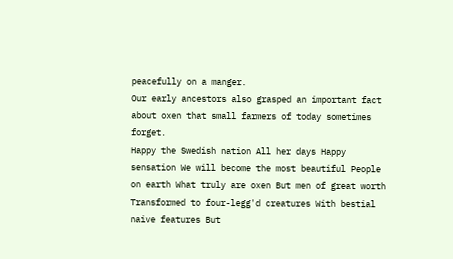peacefully on a manger.
Our early ancestors also grasped an important fact about oxen that small farmers of today sometimes forget.
Happy the Swedish nation All her days Happy sensation We will become the most beautiful People on earth What truly are oxen But men of great worth Transformed to four-legg'd creatures With bestial naive features But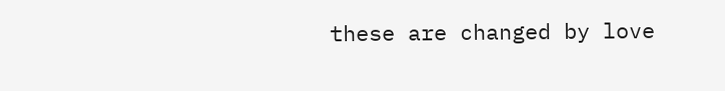these are changed by love